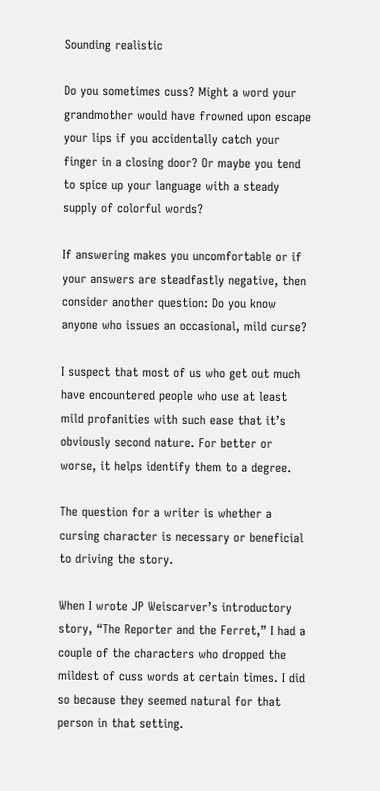Sounding realistic

Do you sometimes cuss? Might a word your grandmother would have frowned upon escape your lips if you accidentally catch your finger in a closing door? Or maybe you tend to spice up your language with a steady supply of colorful words?

If answering makes you uncomfortable or if your answers are steadfastly negative, then consider another question: Do you know anyone who issues an occasional, mild curse?

I suspect that most of us who get out much have encountered people who use at least mild profanities with such ease that it’s obviously second nature. For better or worse, it helps identify them to a degree.

The question for a writer is whether a cursing character is necessary or beneficial to driving the story.

When I wrote JP Weiscarver’s introductory story, “The Reporter and the Ferret,” I had a couple of the characters who dropped the mildest of cuss words at certain times. I did so because they seemed natural for that person in that setting.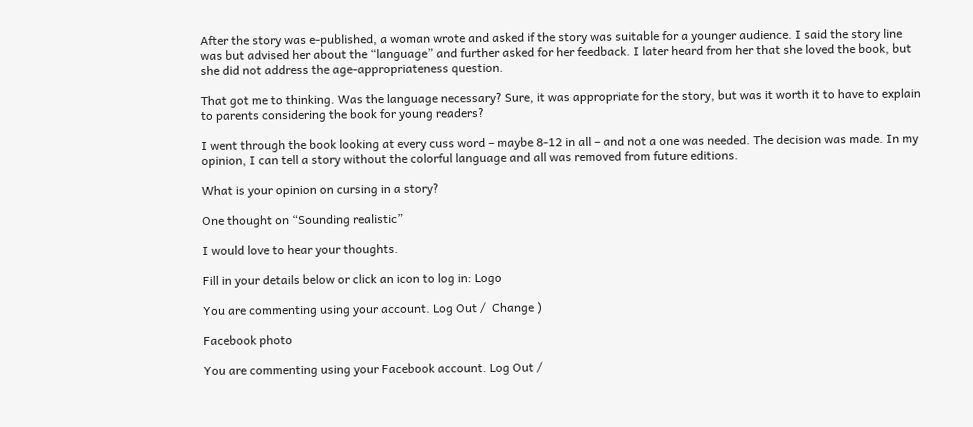After the story was e-published, a woman wrote and asked if the story was suitable for a younger audience. I said the story line was but advised her about the “language” and further asked for her feedback. I later heard from her that she loved the book, but she did not address the age-appropriateness question.

That got me to thinking. Was the language necessary? Sure, it was appropriate for the story, but was it worth it to have to explain to parents considering the book for young readers?

I went through the book looking at every cuss word – maybe 8-12 in all – and not a one was needed. The decision was made. In my opinion, I can tell a story without the colorful language and all was removed from future editions.

What is your opinion on cursing in a story?

One thought on “Sounding realistic”

I would love to hear your thoughts.

Fill in your details below or click an icon to log in: Logo

You are commenting using your account. Log Out /  Change )

Facebook photo

You are commenting using your Facebook account. Log Out /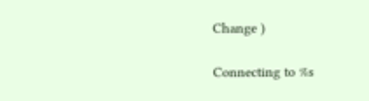Change )

Connecting to %s